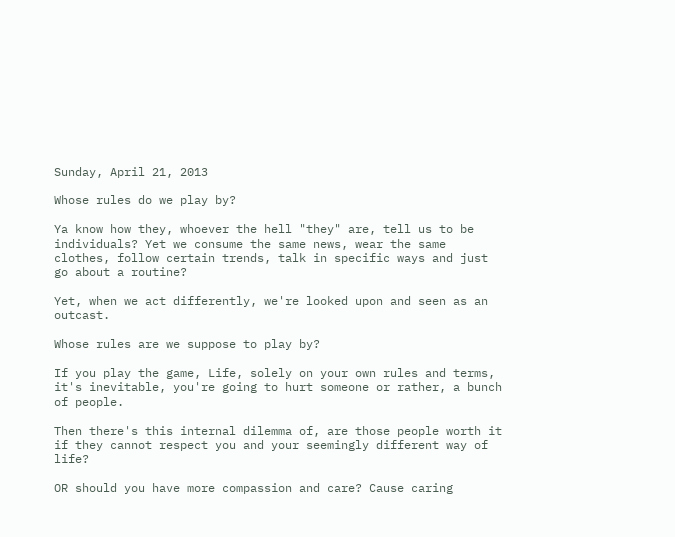Sunday, April 21, 2013

Whose rules do we play by?

Ya know how they, whoever the hell "they" are, tell us to be individuals? Yet we consume the same news, wear the same clothes, follow certain trends, talk in specific ways and just go about a routine?

Yet, when we act differently, we're looked upon and seen as an outcast.

Whose rules are we suppose to play by?

If you play the game, Life, solely on your own rules and terms, it's inevitable, you're going to hurt someone or rather, a bunch of people.

Then there's this internal dilemma of, are those people worth it if they cannot respect you and your seemingly different way of life?

OR should you have more compassion and care? Cause caring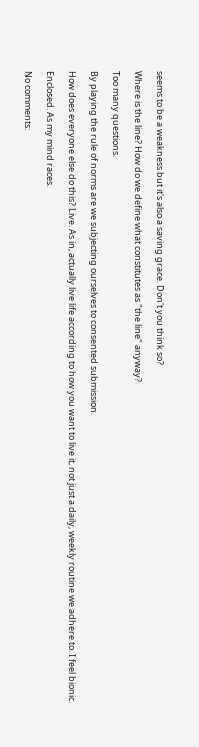seems to be a weakness but it's also a saving grace. Don't you think so?

Where is the line? How do we define what constitutes as "the line" anyway?

Too many questions.

By playing the rule of norms are we subjecting ourselves to consented submission.

How does everyone else do this? Live. As in, actually live life according to how you want to live it, not just a daily, weekly routine we adhere to. I feel bionic.

Enclosed. As my mind races.

No comments: